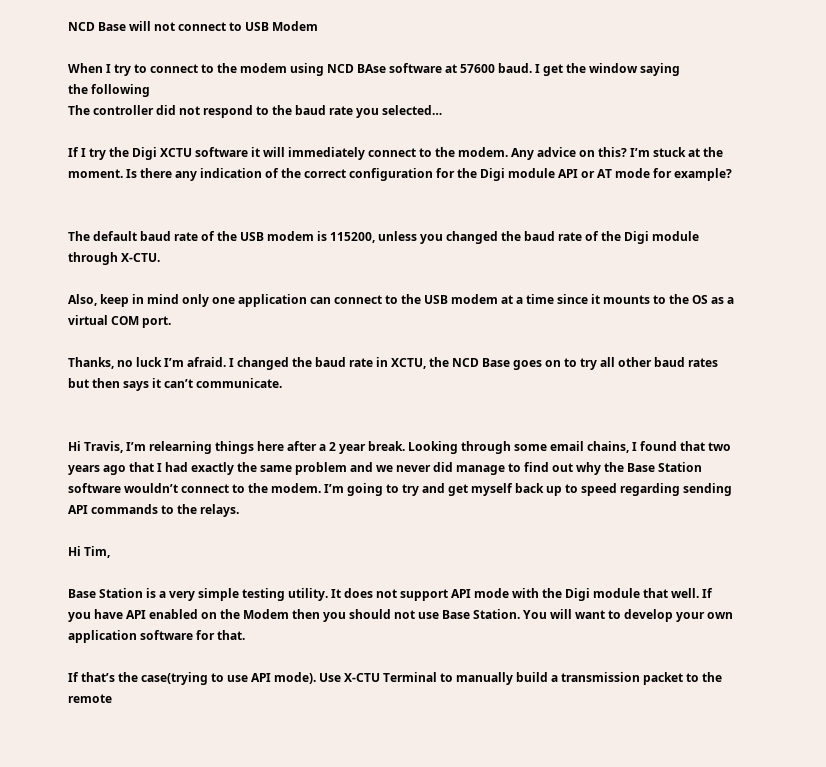NCD Base will not connect to USB Modem

When I try to connect to the modem using NCD BAse software at 57600 baud. I get the window saying
the following
The controller did not respond to the baud rate you selected…

If I try the Digi XCTU software it will immediately connect to the modem. Any advice on this? I’m stuck at the moment. Is there any indication of the correct configuration for the Digi module API or AT mode for example?


The default baud rate of the USB modem is 115200, unless you changed the baud rate of the Digi module through X-CTU.

Also, keep in mind only one application can connect to the USB modem at a time since it mounts to the OS as a virtual COM port.

Thanks, no luck I’m afraid. I changed the baud rate in XCTU, the NCD Base goes on to try all other baud rates but then says it can’t communicate.


Hi Travis, I’m relearning things here after a 2 year break. Looking through some email chains, I found that two years ago that I had exactly the same problem and we never did manage to find out why the Base Station software wouldn’t connect to the modem. I’m going to try and get myself back up to speed regarding sending API commands to the relays.

Hi Tim,

Base Station is a very simple testing utility. It does not support API mode with the Digi module that well. If you have API enabled on the Modem then you should not use Base Station. You will want to develop your own application software for that.

If that’s the case(trying to use API mode). Use X-CTU Terminal to manually build a transmission packet to the remote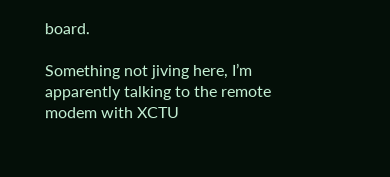board.

Something not jiving here, I’m apparently talking to the remote modem with XCTU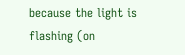because the light is flashing (on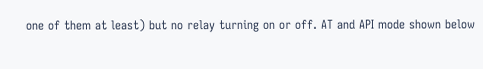one of them at least) but no relay turning on or off. AT and API mode shown below